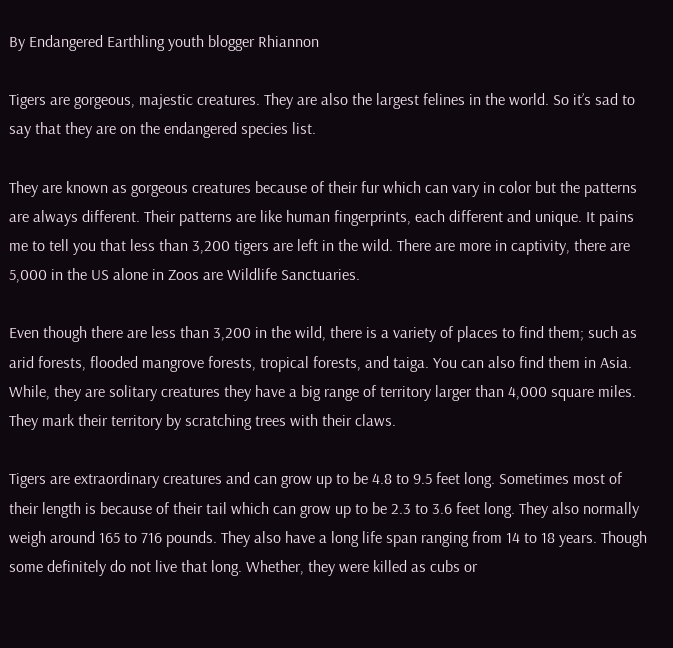By Endangered Earthling youth blogger Rhiannon

Tigers are gorgeous, majestic creatures. They are also the largest felines in the world. So it’s sad to say that they are on the endangered species list.

They are known as gorgeous creatures because of their fur which can vary in color but the patterns are always different. Their patterns are like human fingerprints, each different and unique. It pains me to tell you that less than 3,200 tigers are left in the wild. There are more in captivity, there are 5,000 in the US alone in Zoos are Wildlife Sanctuaries.

Even though there are less than 3,200 in the wild, there is a variety of places to find them; such as arid forests, flooded mangrove forests, tropical forests, and taiga. You can also find them in Asia. While, they are solitary creatures they have a big range of territory larger than 4,000 square miles. They mark their territory by scratching trees with their claws.

Tigers are extraordinary creatures and can grow up to be 4.8 to 9.5 feet long. Sometimes most of their length is because of their tail which can grow up to be 2.3 to 3.6 feet long. They also normally weigh around 165 to 716 pounds. They also have a long life span ranging from 14 to 18 years. Though some definitely do not live that long. Whether, they were killed as cubs or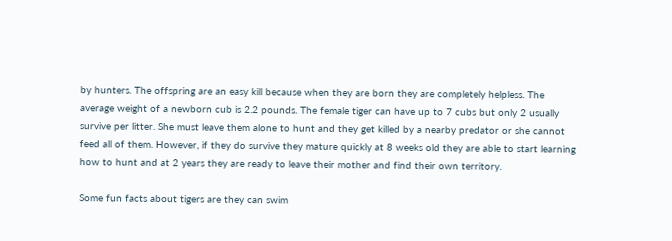by hunters. The offspring are an easy kill because when they are born they are completely helpless. The average weight of a newborn cub is 2.2 pounds. The female tiger can have up to 7 cubs but only 2 usually survive per litter. She must leave them alone to hunt and they get killed by a nearby predator or she cannot feed all of them. However, if they do survive they mature quickly at 8 weeks old they are able to start learning how to hunt and at 2 years they are ready to leave their mother and find their own territory.

Some fun facts about tigers are they can swim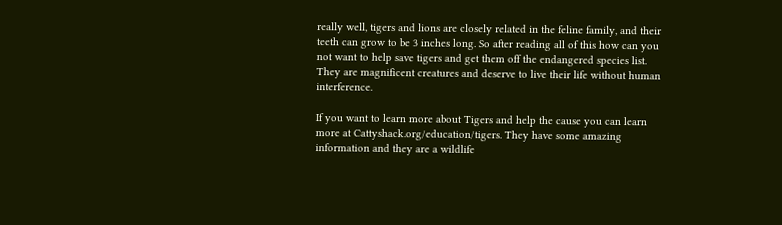really well, tigers and lions are closely related in the feline family, and their teeth can grow to be 3 inches long. So after reading all of this how can you not want to help save tigers and get them off the endangered species list. They are magnificent creatures and deserve to live their life without human interference.

If you want to learn more about Tigers and help the cause you can learn more at Cattyshack.org/education/tigers. They have some amazing information and they are a wildlife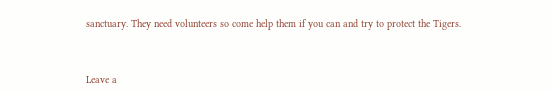sanctuary. They need volunteers so come help them if you can and try to protect the Tigers.



Leave a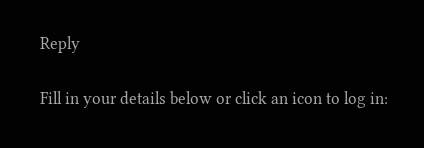Reply

Fill in your details below or click an icon to log in: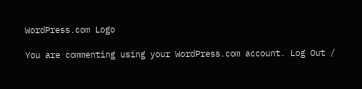WordPress.com Logo

You are commenting using your WordPress.com account. Log Out /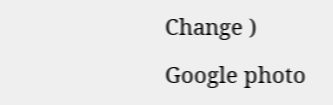Change )

Google photo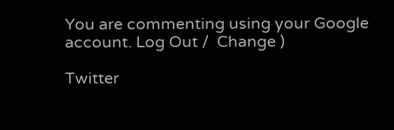You are commenting using your Google account. Log Out /  Change )

Twitter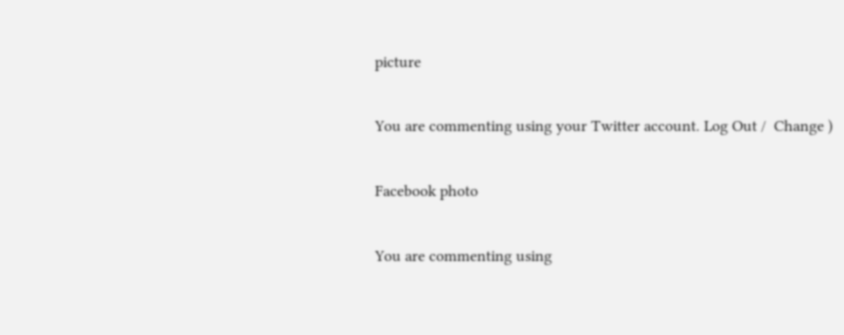picture

You are commenting using your Twitter account. Log Out /  Change )

Facebook photo

You are commenting using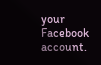your Facebook account.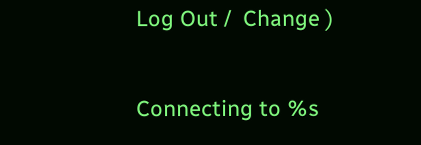Log Out /  Change )

Connecting to %s